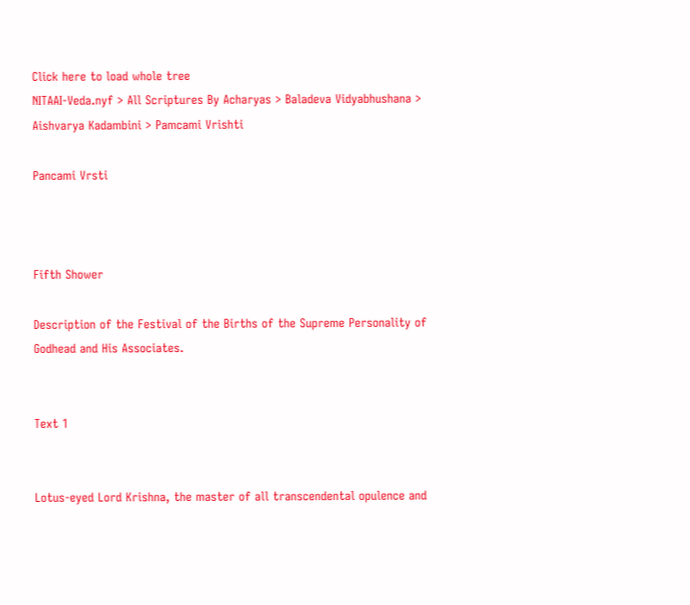Click here to load whole tree
NITAAI-Veda.nyf > All Scriptures By Acharyas > Baladeva Vidyabhushana > Aishvarya Kadambini > Pamcami Vrishti

Pancami Vrsti



Fifth Shower

Description of the Festival of the Births of the Supreme Personality of Godhead and His Associates.


Text 1


Lotus-eyed Lord Krishna, the master of all transcendental opulence and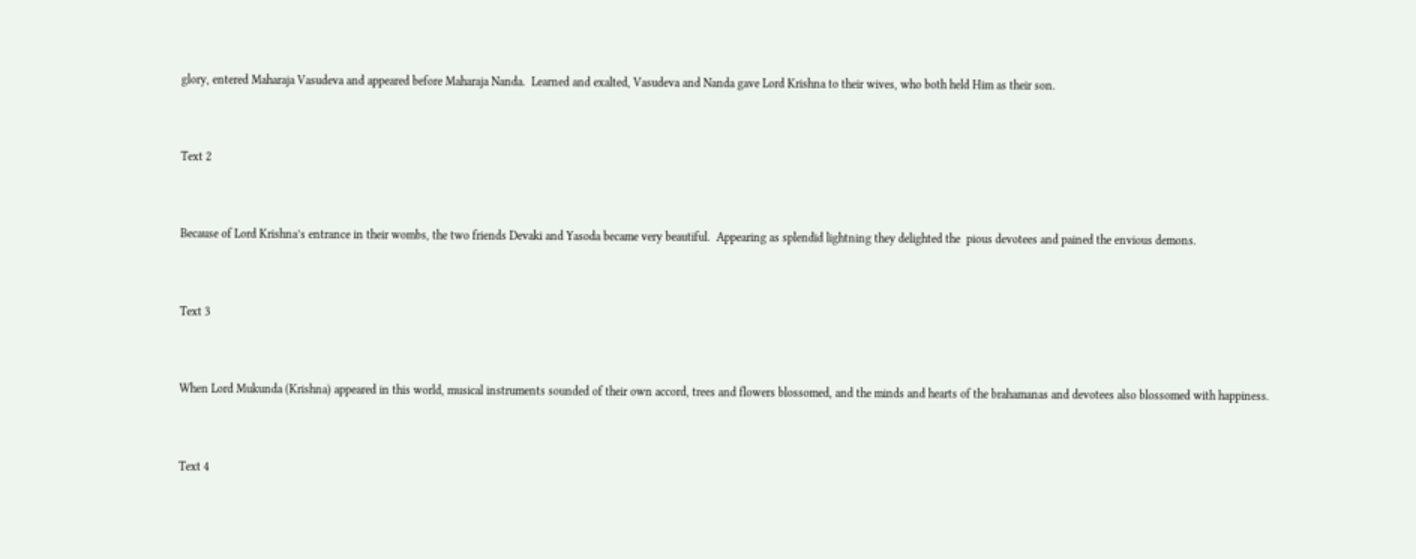glory, entered Maharaja Vasudeva and appeared before Maharaja Nanda.  Learned and exalted, Vasudeva and Nanda gave Lord Krishna to their wives, who both held Him as their son.


Text 2


Because of Lord Krishna’s entrance in their wombs, the two friends Devaki and Yasoda became very beautiful.  Appearing as splendid lightning they delighted the  pious devotees and pained the envious demons.


Text 3


When Lord Mukunda (Krishna) appeared in this world, musical instruments sounded of their own accord, trees and flowers blossomed, and the minds and hearts of the brahamanas and devotees also blossomed with happiness.


Text 4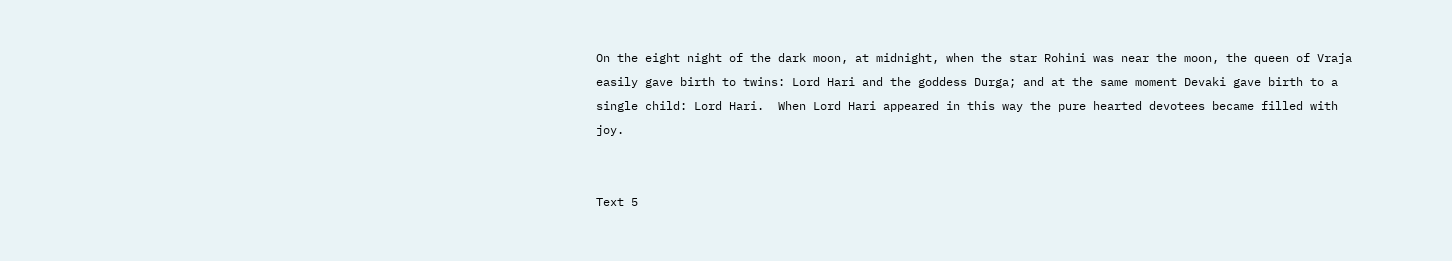On the eight night of the dark moon, at midnight, when the star Rohini was near the moon, the queen of Vraja easily gave birth to twins: Lord Hari and the goddess Durga; and at the same moment Devaki gave birth to a single child: Lord Hari.  When Lord Hari appeared in this way the pure hearted devotees became filled with joy.


Text 5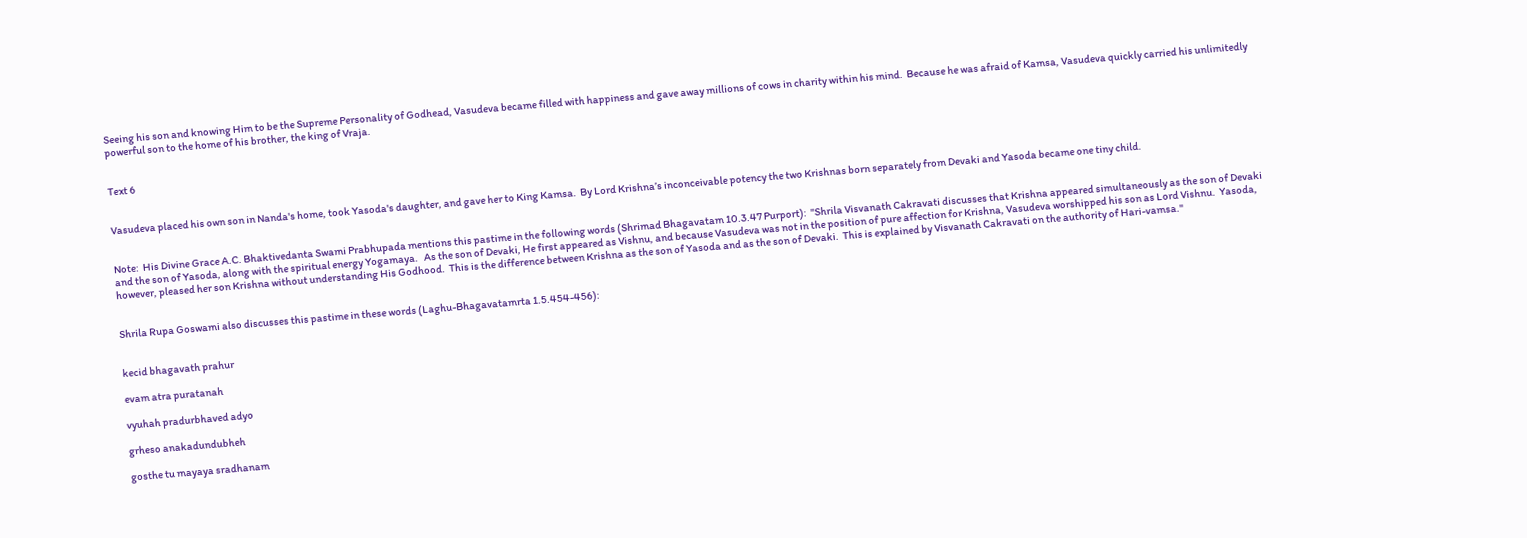Seeing his son and knowing Him to be the Supreme Personality of Godhead, Vasudeva became filled with happiness and gave away millions of cows in charity within his mind.  Because he was afraid of Kamsa, Vasudeva quickly carried his unlimitedly powerful son to the home of his brother, the king of Vraja.


Text 6


Vasudeva placed his own son in Nanda's home, took Yasoda's daughter, and gave her to King Kamsa.  By Lord Krishna’s inconceivable potency the two Krishnas born separately from Devaki and Yasoda became one tiny child.


Note:  His Divine Grace A.C. Bhaktivedanta Swami Prabhupada mentions this pastime in the following words (Shrimad Bhagavatam 10.3.47 Purport):  "Shrila Visvanath Cakravati discusses that Krishna appeared simultaneously as the son of Devaki and the son of Yasoda, along with the spiritual energy Yogamaya.   As the son of Devaki, He first appeared as Vishnu, and because Vasudeva was not in the position of pure affection for Krishna, Vasudeva worshipped his son as Lord Vishnu.  Yasoda, however, pleased her son Krishna without understanding His Godhood.  This is the difference between Krishna as the son of Yasoda and as the son of Devaki.  This is explained by Visvanath Cakravati on the authority of Hari-vamsa."


Shrila Rupa Goswami also discusses this pastime in these words (Laghu-Bhagavatamrta 1.5.454-456):


kecid bhagavath prahur

evam atra puratanah

vyuhah pradurbhaved adyo

grheso anakadundubheh

gosthe tu mayaya sradhanam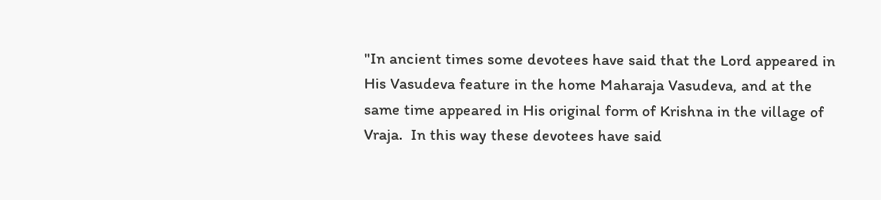"In ancient times some devotees have said that the Lord appeared in His Vasudeva feature in the home Maharaja Vasudeva, and at the same time appeared in His original form of Krishna in the village of Vraja.  In this way these devotees have said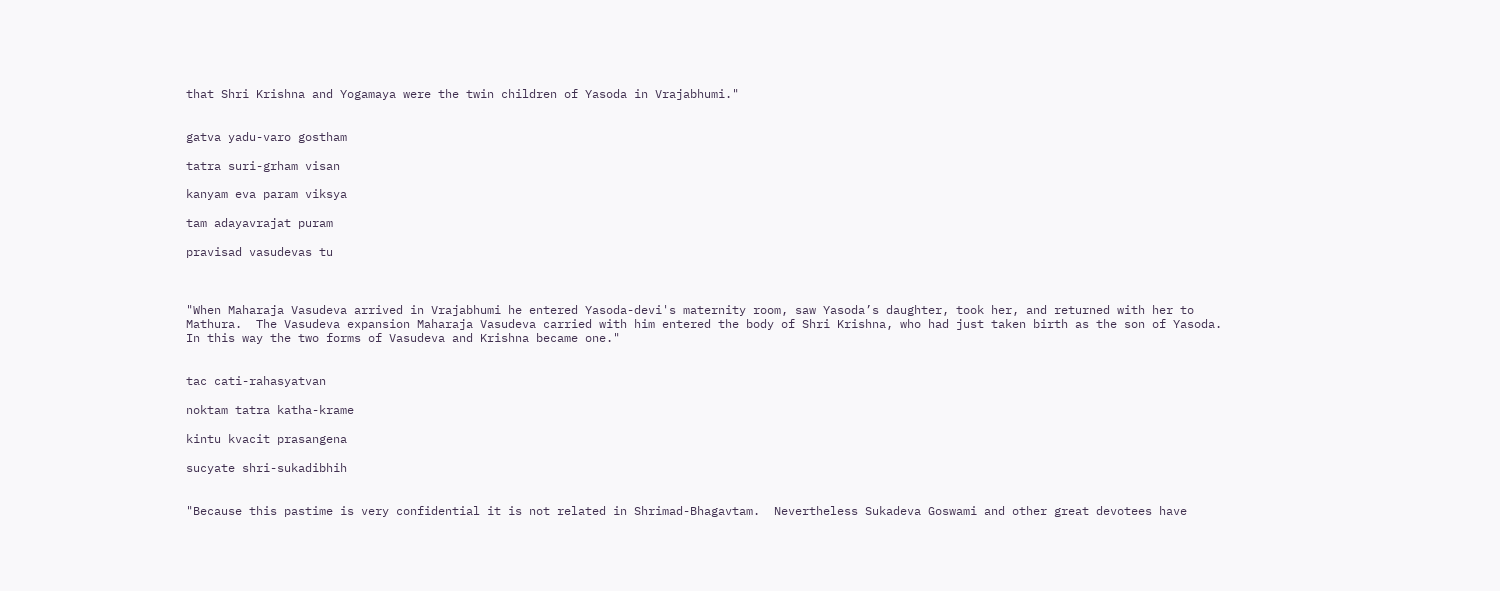that Shri Krishna and Yogamaya were the twin children of Yasoda in Vrajabhumi."


gatva yadu-varo gostham

tatra suri-grham visan

kanyam eva param viksya

tam adayavrajat puram

pravisad vasudevas tu



"When Maharaja Vasudeva arrived in Vrajabhumi he entered Yasoda-devi's maternity room, saw Yasoda’s daughter, took her, and returned with her to Mathura.  The Vasudeva expansion Maharaja Vasudeva carried with him entered the body of Shri Krishna, who had just taken birth as the son of Yasoda.  In this way the two forms of Vasudeva and Krishna became one."


tac cati-rahasyatvan

noktam tatra katha-krame

kintu kvacit prasangena

sucyate shri-sukadibhih


"Because this pastime is very confidential it is not related in Shrimad-Bhagavtam.  Nevertheless Sukadeva Goswami and other great devotees have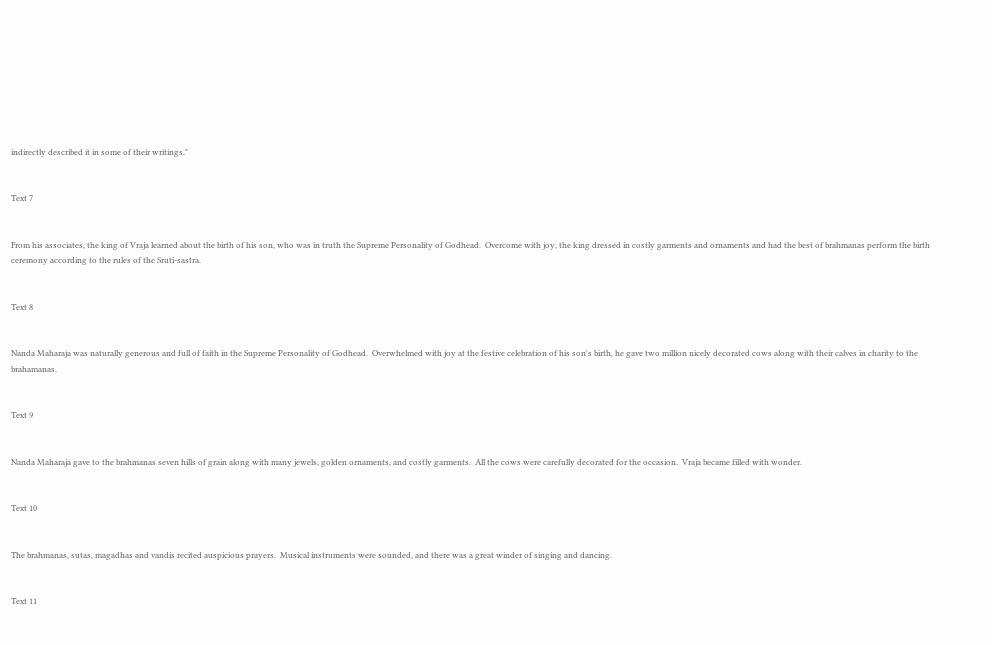indirectly described it in some of their writings."


Text 7


From his associates, the king of Vraja learned about the birth of his son, who was in truth the Supreme Personality of Godhead.  Overcome with joy, the king dressed in costly garments and ornaments and had the best of brahmanas perform the birth ceremony according to the rules of the Sruti-sastra.


Text 8


Nanda Maharaja was naturally generous and full of faith in the Supreme Personality of Godhead.  Overwhelmed with joy at the festive celebration of his son's birth, he gave two million nicely decorated cows along with their calves in charity to the brahamanas.


Text 9


Nanda Maharaja gave to the brahmanas seven hills of grain along with many jewels, golden ornaments, and costly garments.  All the cows were carefully decorated for the occasion.  Vraja became filled with wonder.


Text 10


The brahmanas, sutas, magadhas and vandis recited auspicious prayers.  Musical instruments were sounded, and there was a great winder of singing and dancing.


Text 11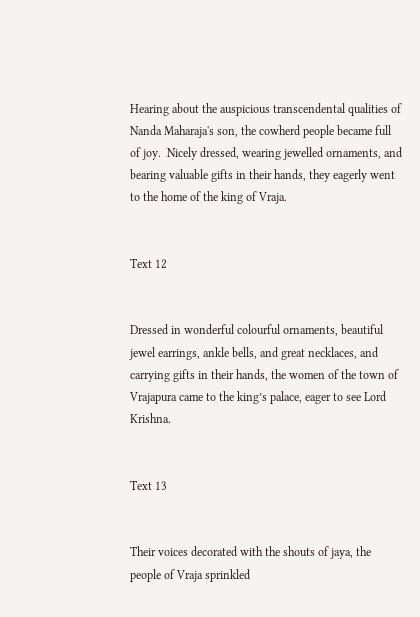Hearing about the auspicious transcendental qualities of Nanda Maharaja's son, the cowherd people became full of joy.  Nicely dressed, wearing jewelled ornaments, and bearing valuable gifts in their hands, they eagerly went to the home of the king of Vraja.


Text 12


Dressed in wonderful colourful ornaments, beautiful jewel earrings, ankle bells, and great necklaces, and carrying gifts in their hands, the women of the town of Vrajapura came to the king’s palace, eager to see Lord Krishna.


Text 13


Their voices decorated with the shouts of jaya, the people of Vraja sprinkled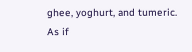ghee, yoghurt, and tumeric.  As if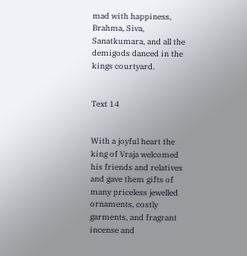mad with happiness, Brahma, Siva, Sanatkumara, and all the demigods danced in the kings courtyard.


Text 14


With a joyful heart the king of Vraja welcomed his friends and relatives and gave them gifts of many priceless jewelled ornaments, costly garments, and fragrant incense and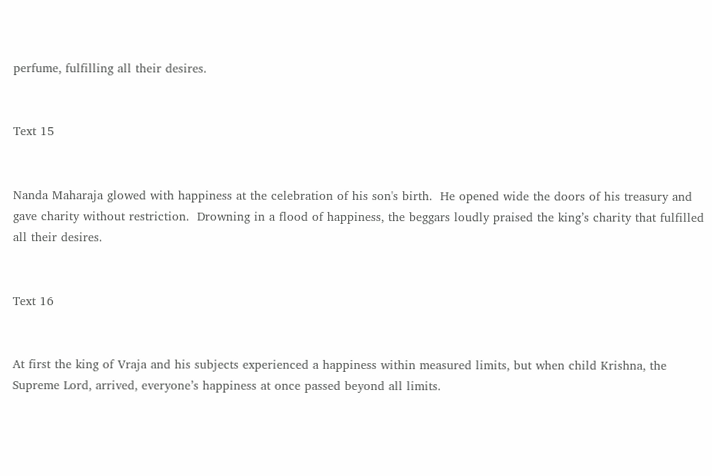perfume, fulfilling all their desires.


Text 15


Nanda Maharaja glowed with happiness at the celebration of his son's birth.  He opened wide the doors of his treasury and gave charity without restriction.  Drowning in a flood of happiness, the beggars loudly praised the king’s charity that fulfilled all their desires.


Text 16


At first the king of Vraja and his subjects experienced a happiness within measured limits, but when child Krishna, the Supreme Lord, arrived, everyone’s happiness at once passed beyond all limits.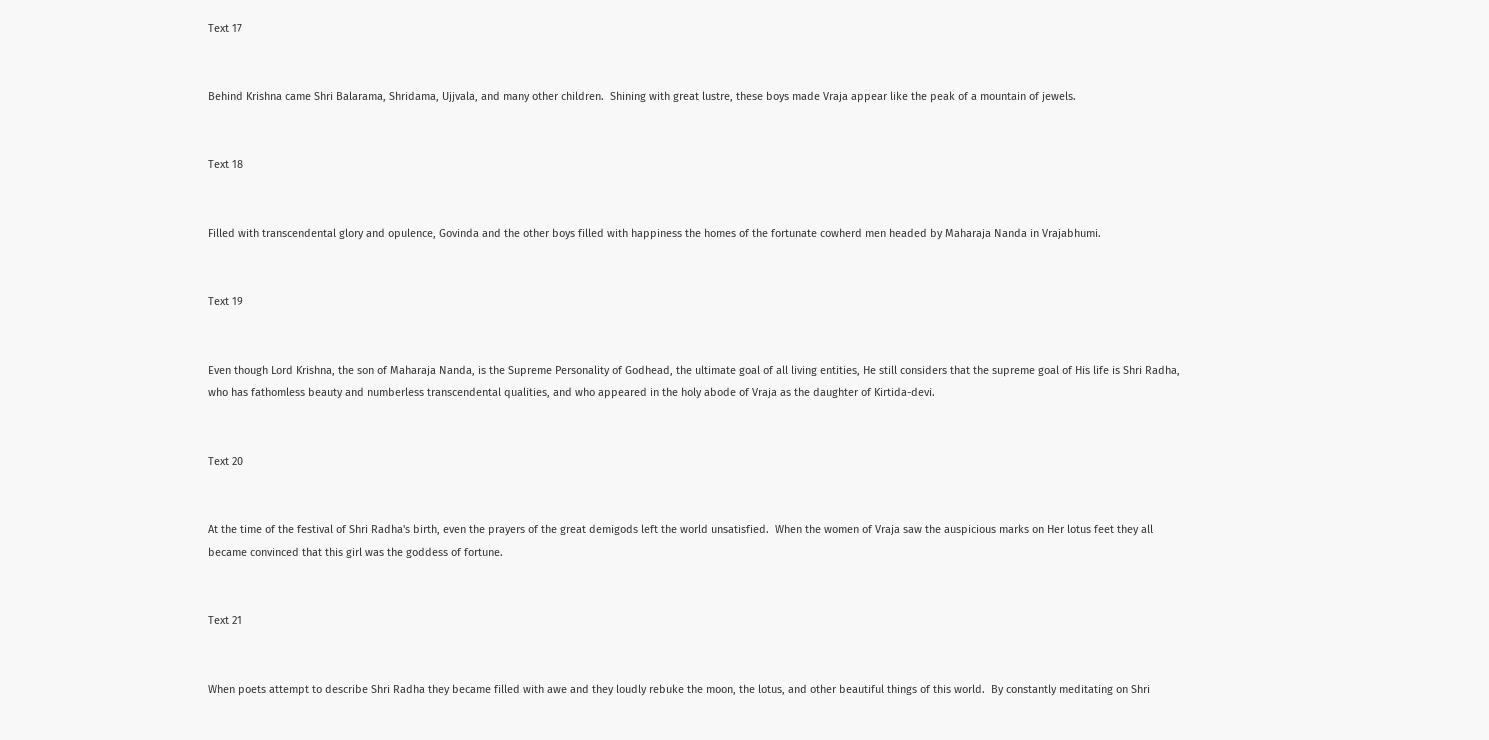Text 17


Behind Krishna came Shri Balarama, Shridama, Ujjvala, and many other children.  Shining with great lustre, these boys made Vraja appear like the peak of a mountain of jewels.


Text 18


Filled with transcendental glory and opulence, Govinda and the other boys filled with happiness the homes of the fortunate cowherd men headed by Maharaja Nanda in Vrajabhumi.


Text 19


Even though Lord Krishna, the son of Maharaja Nanda, is the Supreme Personality of Godhead, the ultimate goal of all living entities, He still considers that the supreme goal of His life is Shri Radha, who has fathomless beauty and numberless transcendental qualities, and who appeared in the holy abode of Vraja as the daughter of Kirtida-devi.


Text 20


At the time of the festival of Shri Radha's birth, even the prayers of the great demigods left the world unsatisfied.  When the women of Vraja saw the auspicious marks on Her lotus feet they all became convinced that this girl was the goddess of fortune.


Text 21


When poets attempt to describe Shri Radha they became filled with awe and they loudly rebuke the moon, the lotus, and other beautiful things of this world.  By constantly meditating on Shri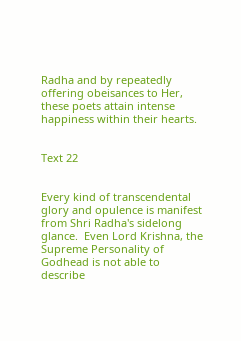Radha and by repeatedly offering obeisances to Her, these poets attain intense happiness within their hearts.


Text 22


Every kind of transcendental glory and opulence is manifest from Shri Radha's sidelong glance.  Even Lord Krishna, the Supreme Personality of Godhead is not able to describe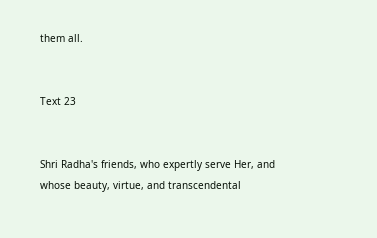them all.


Text 23


Shri Radha's friends, who expertly serve Her, and whose beauty, virtue, and transcendental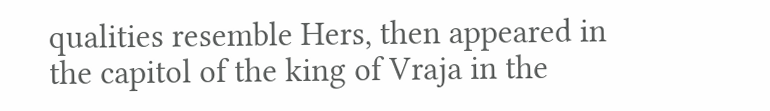qualities resemble Hers, then appeared in the capitol of the king of Vraja in the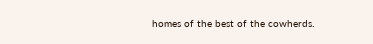homes of the best of the cowherds.